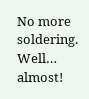No more soldering. Well… almost!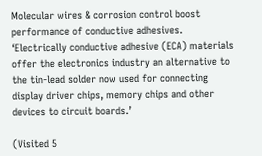Molecular wires & corrosion control boost performance of conductive adhesives. ‘Electrically conductive adhesive (ECA) materials offer the electronics industry an alternative to the tin-lead solder now used for connecting display driver chips, memory chips and other devices to circuit boards.’

(Visited 5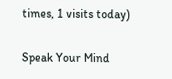times, 1 visits today)

Speak Your Mind